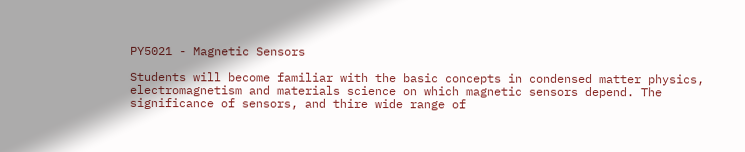PY5021 - Magnetic Sensors

Students will become familiar with the basic concepts in condensed matter physics, electromagnetism and materials science on which magnetic sensors depend. The significance of sensors, and thire wide range of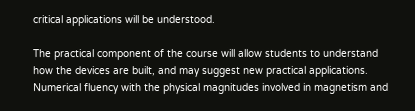critical applications will be understood.

The practical component of the course will allow students to understand how the devices are built, and may suggest new practical applications. Numerical fluency with the physical magnitudes involved in magnetism and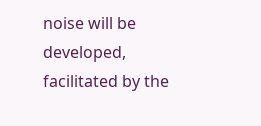noise will be developed, facilitated by the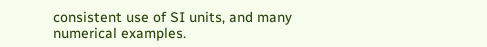consistent use of SI units, and many numerical examples.